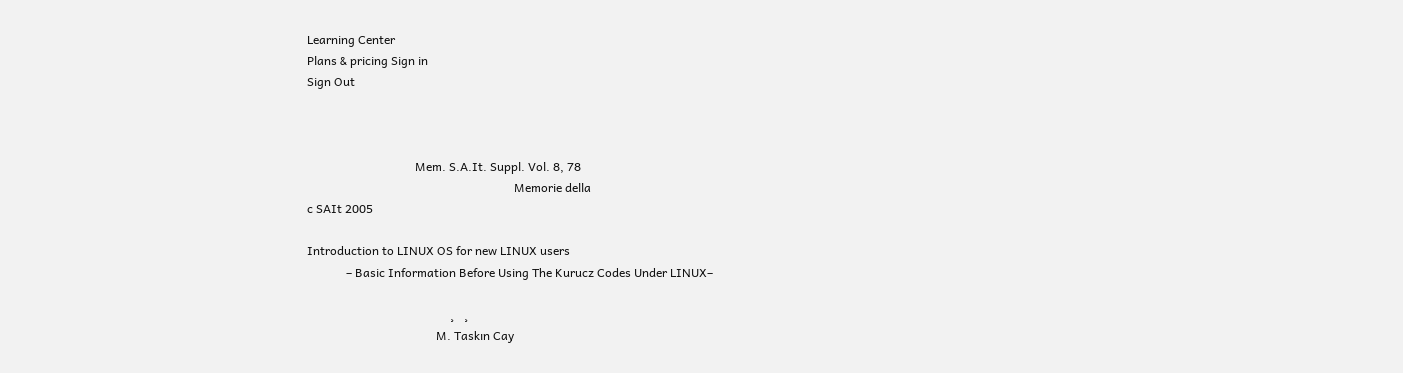Learning Center
Plans & pricing Sign in
Sign Out



                                    Mem. S.A.It. Suppl. Vol. 8, 78
                                                                     Memorie della
c SAIt 2005

Introduction to LINUX OS for new LINUX users
             – Basic Information Before Using The Kurucz Codes Under LINUX–

                                                ¸    ¸
                                           M. Taskın Cay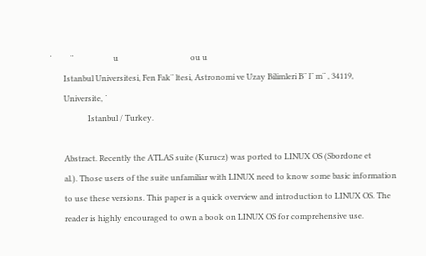˙         ¨                    u                                    ou u
       Istanbul Universitesi, Fen Fak¨ ltesi, Astronomi ve Uzay Bilimleri B¨ l¨ m¨ , 34119,
       Universite, ˙
                   Istanbul / Turkey.

       Abstract. Recently the ATLAS suite (Kurucz) was ported to LINUX OS (Sbordone et
       al.). Those users of the suite unfamiliar with LINUX need to know some basic information
       to use these versions. This paper is a quick overview and introduction to LINUX OS. The
       reader is highly encouraged to own a book on LINUX OS for comprehensive use.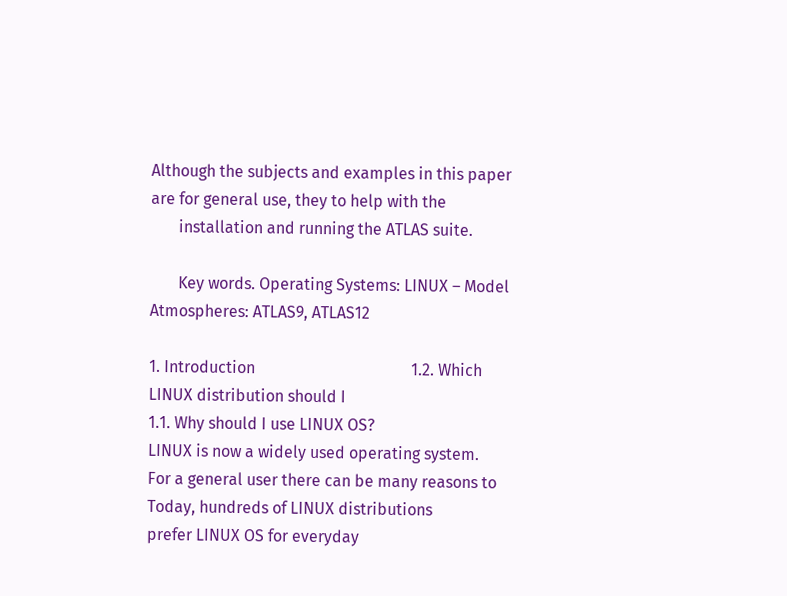Although the subjects and examples in this paper are for general use, they to help with the
       installation and running the ATLAS suite.

       Key words. Operating Systems: LINUX – Model Atmospheres: ATLAS9, ATLAS12

1. Introduction                                       1.2. Which LINUX distribution should I
1.1. Why should I use LINUX OS?
LINUX is now a widely used operating system.
For a general user there can be many reasons to       Today, hundreds of LINUX distributions
prefer LINUX OS for everyday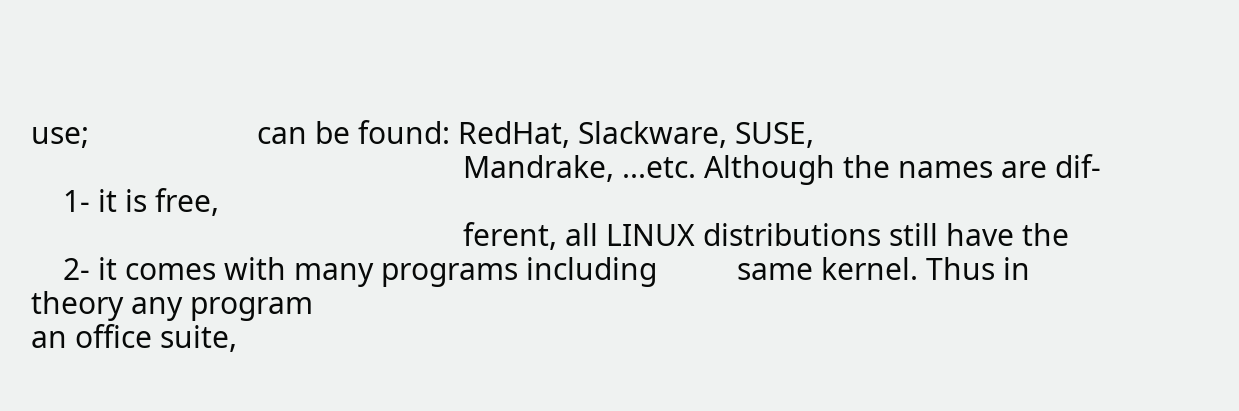use;                     can be found: RedHat, Slackware, SUSE,
                                                      Mandrake, ...etc. Although the names are dif-
    1- it is free,
                                                      ferent, all LINUX distributions still have the
    2- it comes with many programs including          same kernel. Thus in theory any program
an office suite,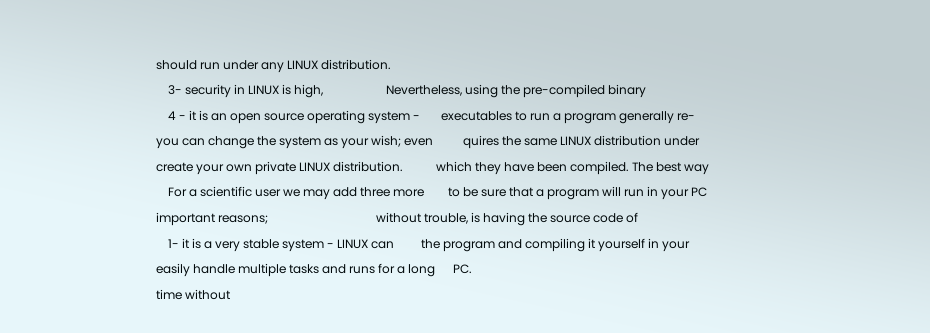should run under any LINUX distribution.
    3- security in LINUX is high,                     Nevertheless, using the pre-compiled binary
    4 - it is an open source operating system -       executables to run a program generally re-
you can change the system as your wish; even          quires the same LINUX distribution under
create your own private LINUX distribution.           which they have been compiled. The best way
    For a scientific user we may add three more        to be sure that a program will run in your PC
important reasons;                                    without trouble, is having the source code of
    1- it is a very stable system - LINUX can         the program and compiling it yourself in your
easily handle multiple tasks and runs for a long      PC.
time without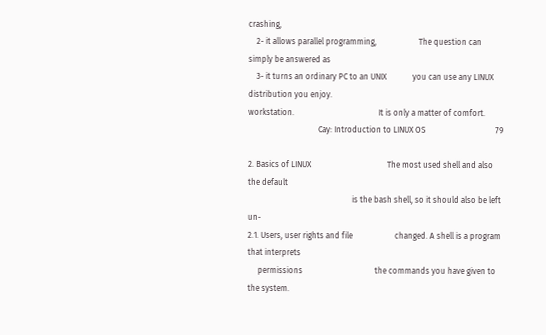crashing,
    2- it allows parallel programming,                     The question can simply be answered as
    3- it turns an ordinary PC to an UNIX             you can use any LINUX distribution you enjoy.
workstation.                                          It is only a matter of comfort.
                                   Cay: Introduction to LINUX OS                                   79

2. Basics of LINUX                                      The most used shell and also the default
                                                    is the bash shell, so it should also be left un-
2.1. Users, user rights and file                     changed. A shell is a program that interprets
     permissions                                    the commands you have given to the system.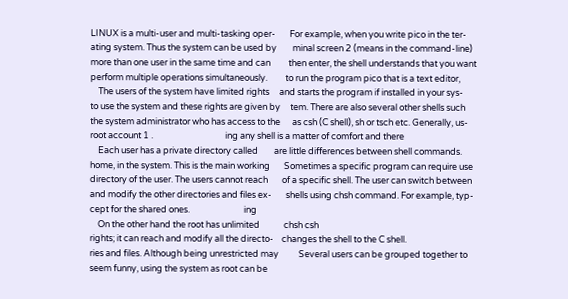LINUX is a multi-user and multi-tasking oper-       For example, when you write pico in the ter-
ating system. Thus the system can be used by        minal screen 2 (means in the command-line)
more than one user in the same time and can         then enter, the shell understands that you want
perform multiple operations simultaneously.         to run the program pico that is a text editor,
    The users of the system have limited rights     and starts the program if installed in your sys-
to use the system and these rights are given by     tem. There are also several other shells such
the system administrator who has access to the      as csh (C shell), sh or tsch etc. Generally, us-
root account 1 .                                    ing any shell is a matter of comfort and there
    Each user has a private directory called        are little differences between shell commands.
home, in the system. This is the main working       Sometimes a specific program can require use
directory of the user. The users cannot reach       of a specific shell. The user can switch between
and modify the other directories and files ex-       shells using chsh command. For example, typ-
cept for the shared ones.                           ing
    On the other hand the root has unlimited            chsh csh
rights; it can reach and modify all the directo-    changes the shell to the C shell.
ries and files. Although being unrestricted may          Several users can be grouped together to
seem funny, using the system as root can be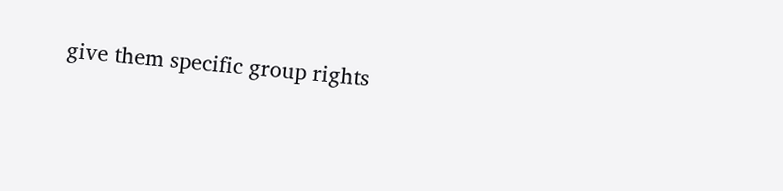give them specific group rights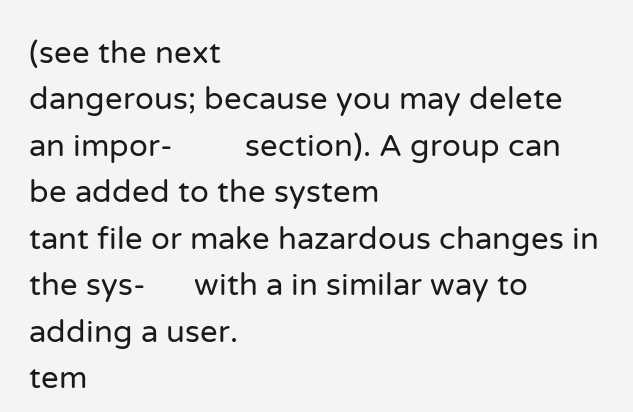(see the next
dangerous; because you may delete an impor-         section). A group can be added to the system
tant file or make hazardous changes in the sys-      with a in similar way to adding a user.
tem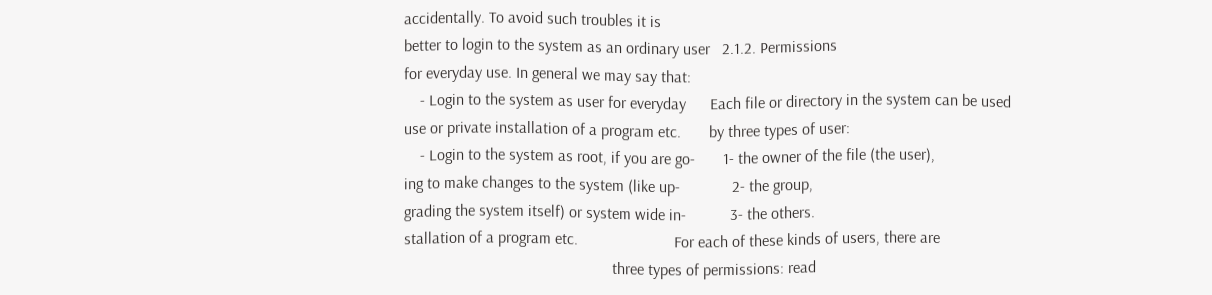accidentally. To avoid such troubles it is
better to login to the system as an ordinary user   2.1.2. Permissions
for everyday use. In general we may say that:
    - Login to the system as user for everyday      Each file or directory in the system can be used
use or private installation of a program etc.       by three types of user:
    - Login to the system as root, if you are go-       1- the owner of the file (the user),
ing to make changes to the system (like up-             2- the group,
grading the system itself) or system wide in-           3- the others.
stallation of a program etc.                        For each of these kinds of users, there are
                                                    three types of permissions: read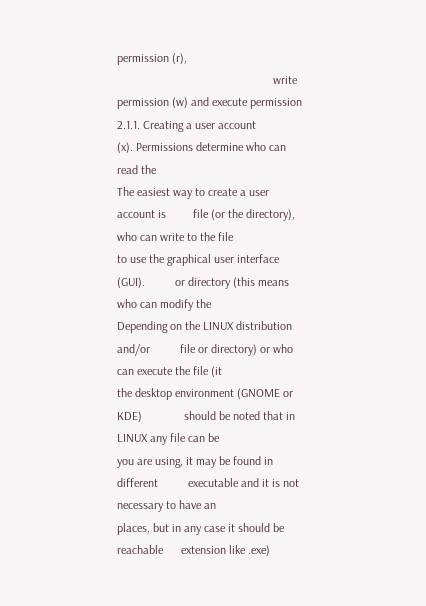permission (r),
                                                    write permission (w) and execute permission
2.1.1. Creating a user account                      (x). Permissions determine who can read the
The easiest way to create a user account is         file (or the directory), who can write to the file
to use the graphical user interface (GUI).          or directory (this means who can modify the
Depending on the LINUX distribution and/or          file or directory) or who can execute the file (it
the desktop environment (GNOME or KDE)              should be noted that in LINUX any file can be
you are using, it may be found in different          executable and it is not necessary to have an
places, but in any case it should be reachable      extension like .exe)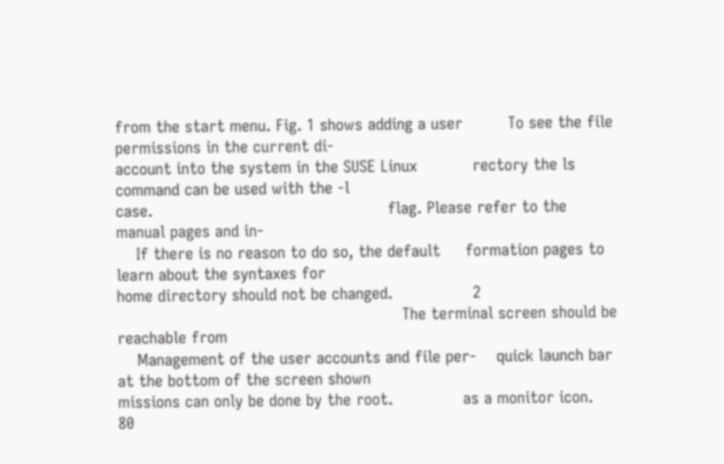from the start menu. Fig. 1 shows adding a user         To see the file permissions in the current di-
account into the system in the SUSE Linux           rectory the ls command can be used with the -l
case.                                               flag. Please refer to the manual pages and in-
    If there is no reason to do so, the default     formation pages to learn about the syntaxes for
home directory should not be changed.                2
                                                         The terminal screen should be reachable from
    Management of the user accounts and file per-    quick launch bar at the bottom of the screen shown
missions can only be done by the root.              as a monitor icon.
80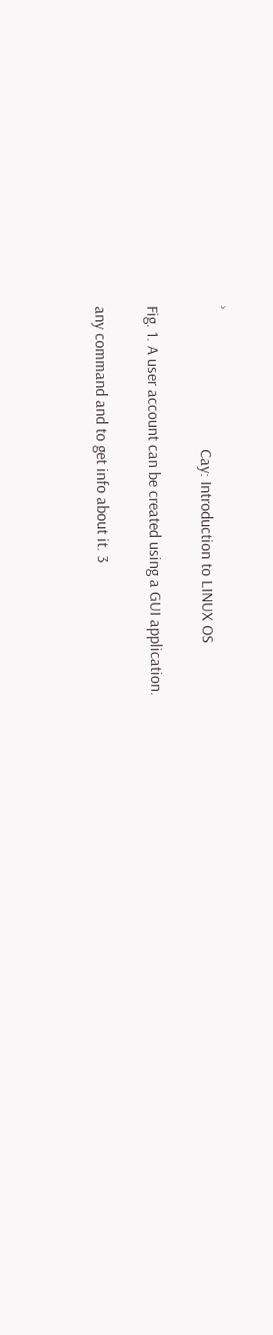¸
                                    Cay: Introduction to LINUX OS

Fig. 1. A user account can be created using a GUI application.

any command and to get info about it. 3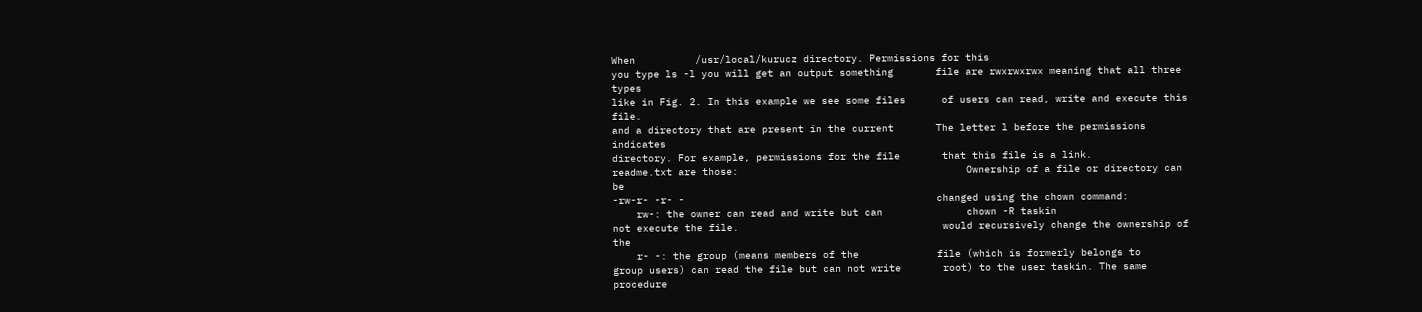When          /usr/local/kurucz directory. Permissions for this
you type ls -l you will get an output something       file are rwxrwxrwx meaning that all three types
like in Fig. 2. In this example we see some files      of users can read, write and execute this file.
and a directory that are present in the current       The letter l before the permissions indicates
directory. For example, permissions for the file       that this file is a link.
readme.txt are those:                                      Ownership of a file or directory can be
-rw-r- -r- -                                          changed using the chown command:
    rw-: the owner can read and write but can              chown -R taskin
not execute the file.                                  would recursively change the ownership of the
    r- -: the group (means members of the             file (which is formerly belongs to
group users) can read the file but can not write       root) to the user taskin. The same procedure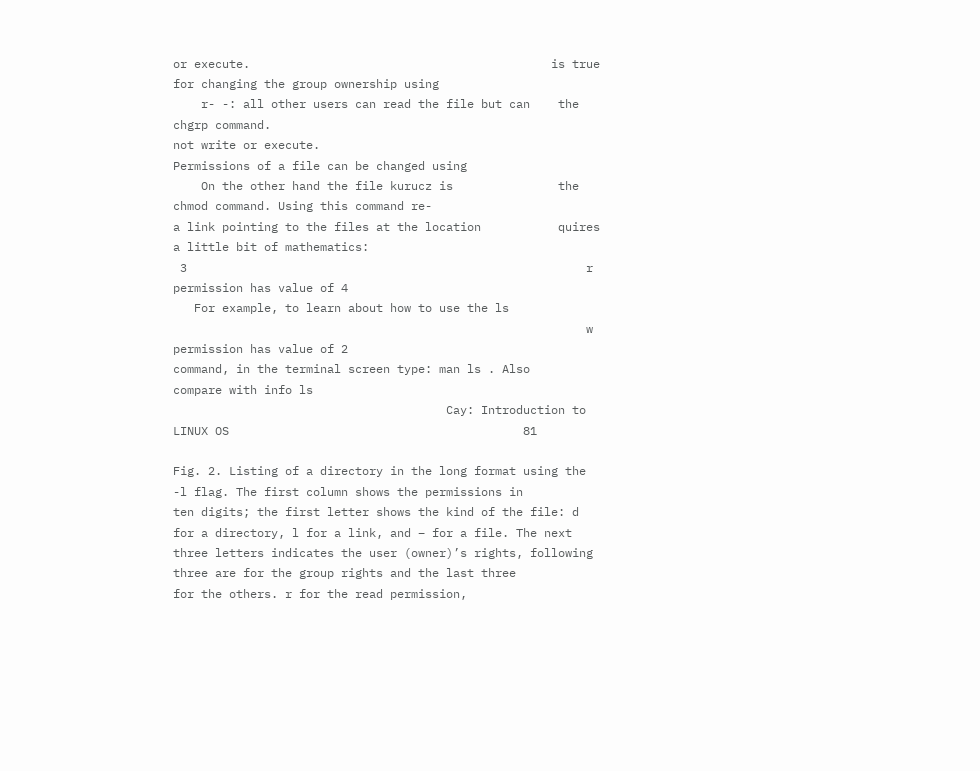or execute.                                           is true for changing the group ownership using
    r- -: all other users can read the file but can    the chgrp command.
not write or execute.                                      Permissions of a file can be changed using
    On the other hand the file kurucz is               the chmod command. Using this command re-
a link pointing to the files at the location           quires a little bit of mathematics:
 3                                                         r permission has value of 4
   For example, to learn about how to use the ls
                                                           w permission has value of 2
command, in the terminal screen type: man ls . Also
compare with info ls
                                       Cay: Introduction to LINUX OS                                          81

Fig. 2. Listing of a directory in the long format using the -l flag. The first column shows the permissions in
ten digits; the first letter shows the kind of the file: d for a directory, l for a link, and – for a file. The next
three letters indicates the user (owner)’s rights, following three are for the group rights and the last three
for the others. r for the read permission,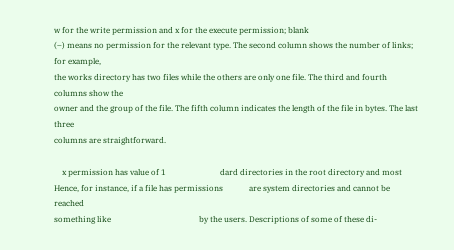w for the write permission and x for the execute permission; blank
(–) means no permission for the relevant type. The second column shows the number of links; for example,
the works directory has two files while the others are only one file. The third and fourth columns show the
owner and the group of the file. The fifth column indicates the length of the file in bytes. The last three
columns are straightforward.

    x permission has value of 1                           dard directories in the root directory and most
Hence, for instance, if a file has permissions             are system directories and cannot be reached
something like                                            by the users. Descriptions of some of these di-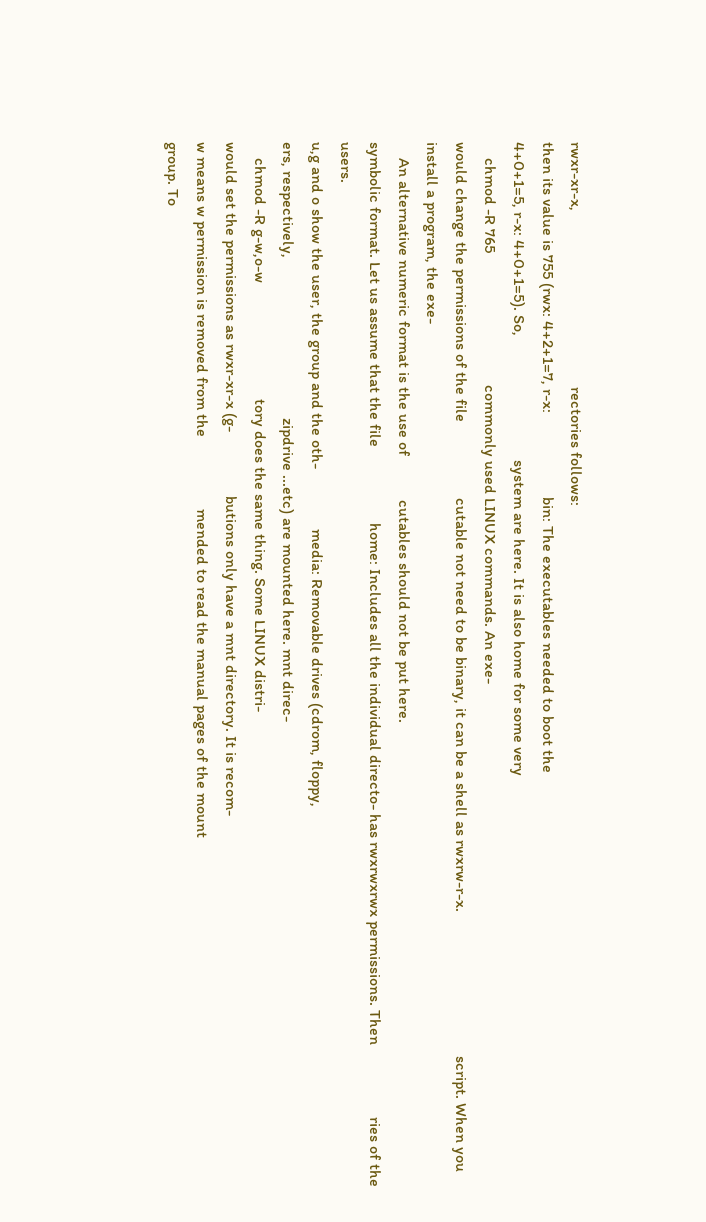rwxr-xr-x,                                            rectories follows:
then its value is 755 (rwx: 4+2+1=7, r-x:                     bin: The executables needed to boot the
4+0+1=5, r-x: 4+0+1=5). So,                               system are here. It is also home for some very
    chmod -R 765                                 commonly used LINUX commands. An exe-
would change the permissions of the file                   cutable not need to be binary, it can be a shell as rwxrw-r-x.                                    script. When you install a program, the exe-
    An alternative numeric format is the use of           cutables should not be put here.
symbolic format. Let us assume that the file                   home: Includes all the individual directo- has rwxrwxrwx permissions. Then                  ries of the users.
u,g and o show the user, the group and the oth-               media: Removable drives (cdrom, floppy,
ers, respectively,                                        zipdrive ...etc) are mounted here. mnt direc-
    chmod -R g-w,o-w                             tory does the same thing. Some LINUX distri-
would set the permissions as rwxr-xr-x (g-                butions only have a mnt directory. It is recom-
w means w permission is removed from the                  mended to read the manual pages of the mount
group. To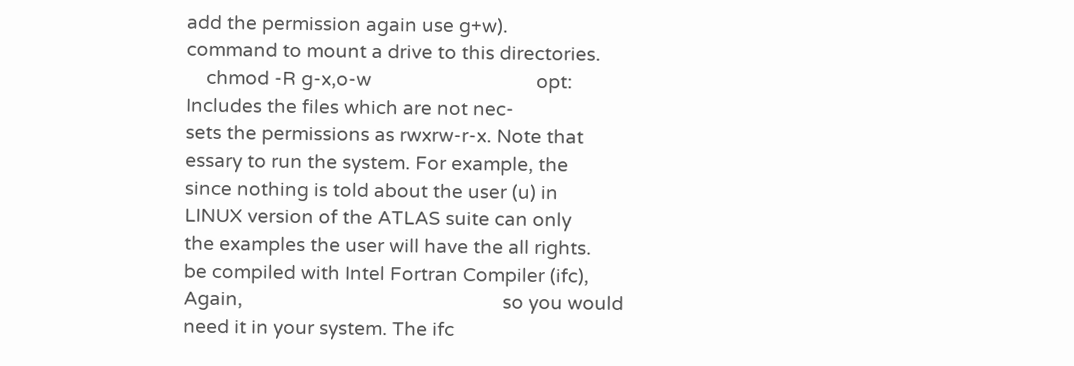add the permission again use g+w).              command to mount a drive to this directories.
    chmod -R g-x,o-w                                 opt: Includes the files which are not nec-
sets the permissions as rwxrw-r-x. Note that              essary to run the system. For example, the
since nothing is told about the user (u) in               LINUX version of the ATLAS suite can only
the examples the user will have the all rights.           be compiled with Intel Fortran Compiler (ifc),
Again,                                                    so you would need it in your system. The ifc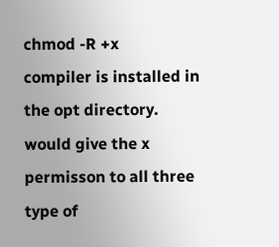chmod -R +x                                  compiler is installed in the opt directory.
would give the x permisson to all three type of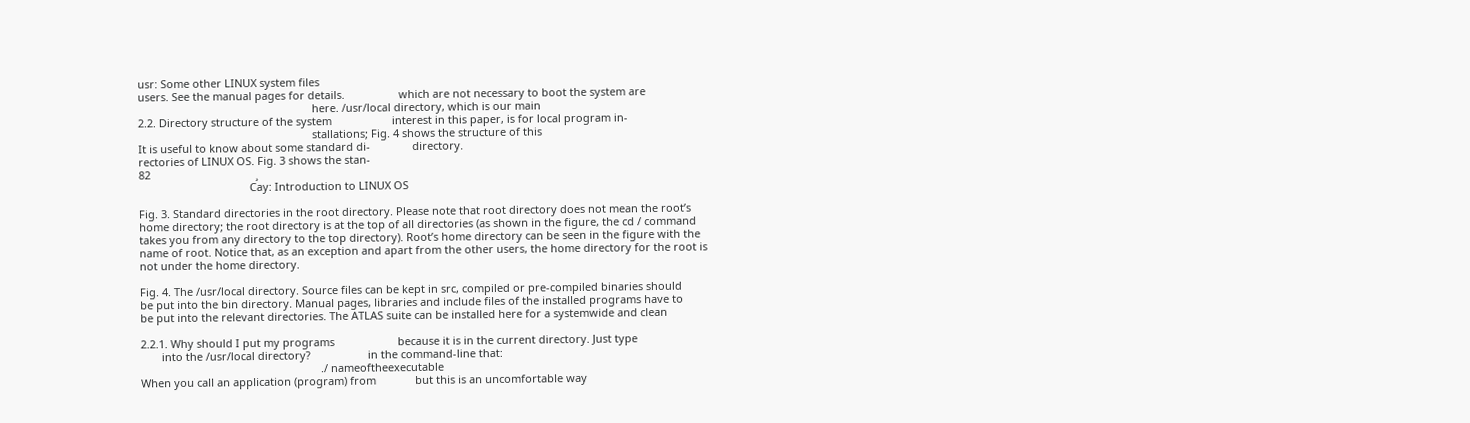usr: Some other LINUX system files
users. See the manual pages for details.                  which are not necessary to boot the system are
                                                          here. /usr/local directory, which is our main
2.2. Directory structure of the system                    interest in this paper, is for local program in-
                                                          stallations; Fig. 4 shows the structure of this
It is useful to know about some standard di-              directory.
rectories of LINUX OS. Fig. 3 shows the stan-
82                                   ¸
                                     Cay: Introduction to LINUX OS

Fig. 3. Standard directories in the root directory. Please note that root directory does not mean the root’s
home directory; the root directory is at the top of all directories (as shown in the figure, the cd / command
takes you from any directory to the top directory). Root’s home directory can be seen in the figure with the
name of root. Notice that, as an exception and apart from the other users, the home directory for the root is
not under the home directory.

Fig. 4. The /usr/local directory. Source files can be kept in src, compiled or pre-compiled binaries should
be put into the bin directory. Manual pages, libraries and include files of the installed programs have to
be put into the relevant directories. The ATLAS suite can be installed here for a systemwide and clean

2.2.1. Why should I put my programs                     because it is in the current directory. Just type
       into the /usr/local directory?                   in the command-line that:
                                                            ./ nameoftheexecutable
When you call an application (program) from             but this is an uncomfortable way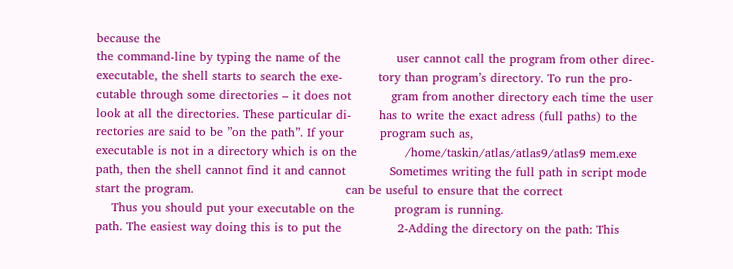because the
the command-line by typing the name of the              user cannot call the program from other direc-
executable, the shell starts to search the exe-         tory than program’s directory. To run the pro-
cutable through some directories – it does not          gram from another directory each time the user
look at all the directories. These particular di-       has to write the exact adress (full paths) to the
rectories are said to be ”on the path”. If your         program such as,
executable is not in a directory which is on the            /home/taskin/atlas/atlas9/atlas9 mem.exe
path, then the shell cannot find it and cannot           Sometimes writing the full path in script mode
start the program.                                      can be useful to ensure that the correct
    Thus you should put your executable on the          program is running.
path. The easiest way doing this is to put the              2-Adding the directory on the path: This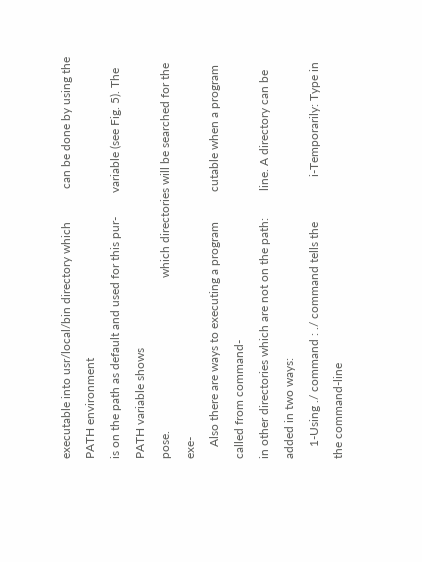executable into usr/local/bin directory which           can be done by using the PATH environment
is on the path as default and used for this pur-        variable (see Fig. 5). The PATH variable shows
pose.                                                   which directories will be searched for the exe-
    Also there are ways to executing a program          cutable when a program called from command-
in other directories which are not on the path:         line. A directory can be added in two ways:
    1-Using ./ command : ./ command tells the               i-Temporarily: Type in the command-line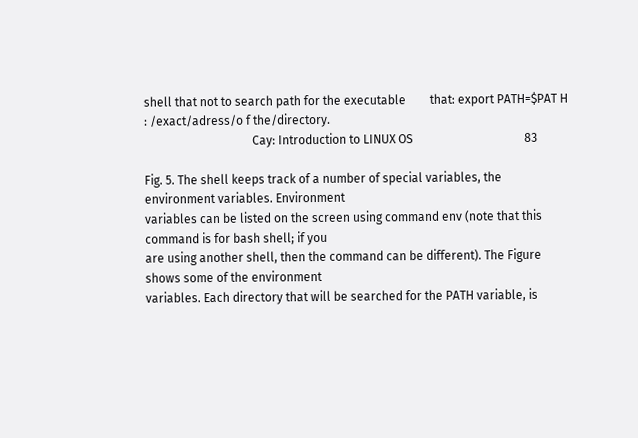shell that not to search path for the executable        that: export PATH=$PAT H : /exact/adress/o f the/directory.
                                    Cay: Introduction to LINUX OS                                     83

Fig. 5. The shell keeps track of a number of special variables, the environment variables. Environment
variables can be listed on the screen using command env (note that this command is for bash shell; if you
are using another shell, then the command can be different). The Figure shows some of the environment
variables. Each directory that will be searched for the PATH variable, is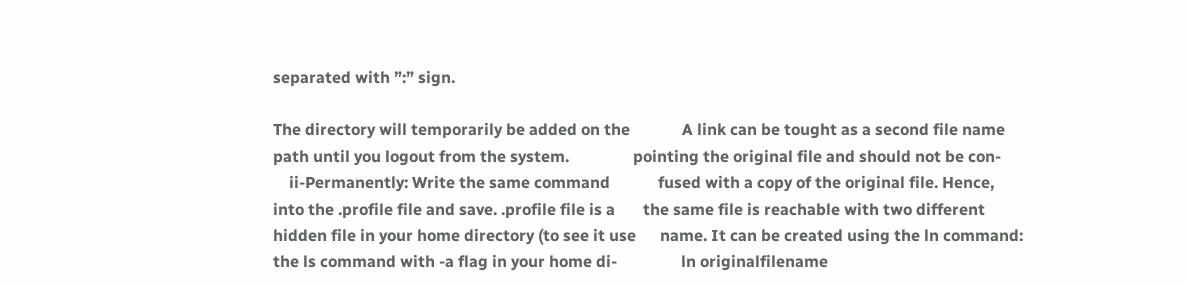separated with ”:” sign.

The directory will temporarily be added on the             A link can be tought as a second file name
path until you logout from the system.                pointing the original file and should not be con-
    ii-Permanently: Write the same command            fused with a copy of the original file. Hence,
into the .profile file and save. .profile file is a       the same file is reachable with two different
hidden file in your home directory (to see it use      name. It can be created using the ln command:
the ls command with -a flag in your home di-                ln originalfilename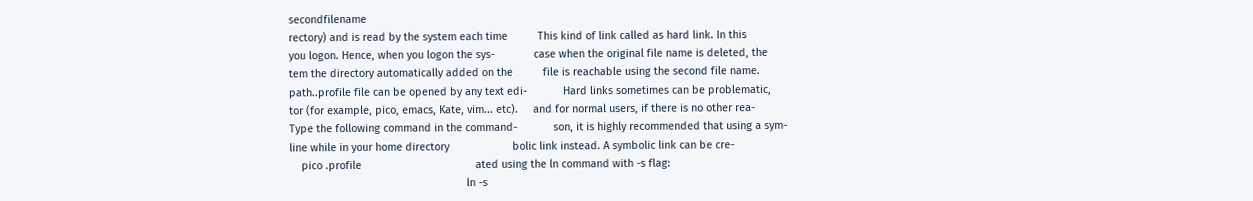secondfilename
rectory) and is read by the system each time          This kind of link called as hard link. In this
you logon. Hence, when you logon the sys-             case when the original file name is deleted, the
tem the directory automatically added on the          file is reachable using the second file name.
path..profile file can be opened by any text edi-            Hard links sometimes can be problematic,
tor (for example, pico, emacs, Kate, vim... etc).     and for normal users, if there is no other rea-
Type the following command in the command-            son, it is highly recommended that using a sym-
line while in your home directory                     bolic link instead. A symbolic link can be cre-
    pico .profile                                      ated using the ln command with -s flag:
                                                           ln -s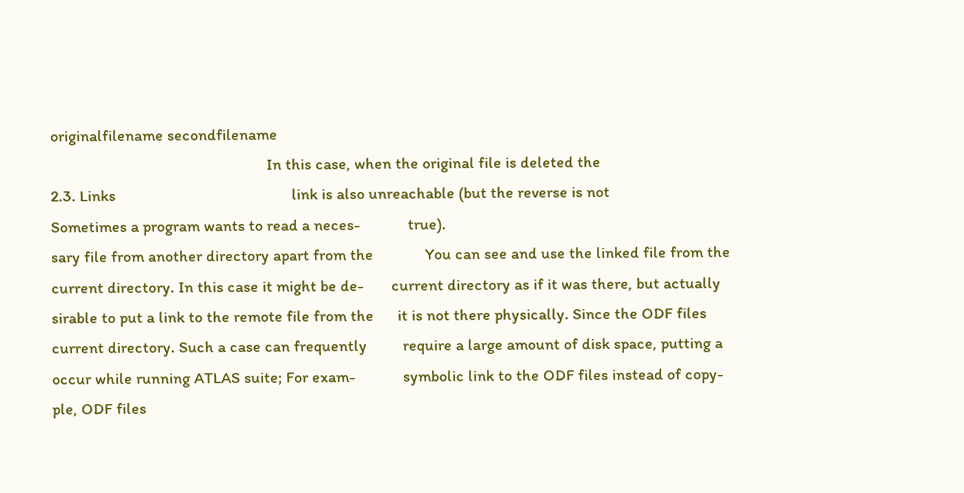originalfilename secondfilename
                                                      In this case, when the original file is deleted the
2.3. Links                                            link is also unreachable (but the reverse is not
Sometimes a program wants to read a neces-            true).
sary file from another directory apart from the             You can see and use the linked file from the
current directory. In this case it might be de-       current directory as if it was there, but actually
sirable to put a link to the remote file from the      it is not there physically. Since the ODF files
current directory. Such a case can frequently         require a large amount of disk space, putting a
occur while running ATLAS suite; For exam-            symbolic link to the ODF files instead of copy-
ple, ODF files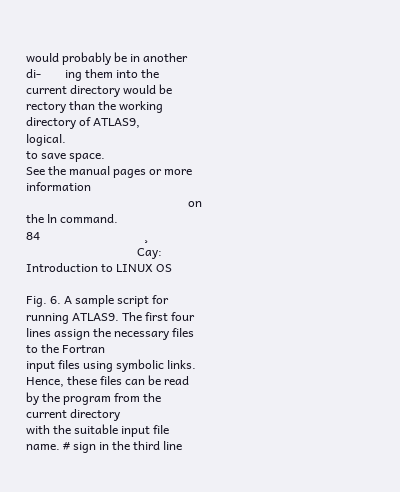would probably be in another di-        ing them into the current directory would be
rectory than the working directory of ATLAS9,         logical.
to save space.                                             See the manual pages or more information
                                                      on the ln command.
84                                   ¸
                                     Cay: Introduction to LINUX OS

Fig. 6. A sample script for running ATLAS9. The first four lines assign the necessary files to the Fortran
input files using symbolic links. Hence, these files can be read by the program from the current directory
with the suitable input file name. # sign in the third line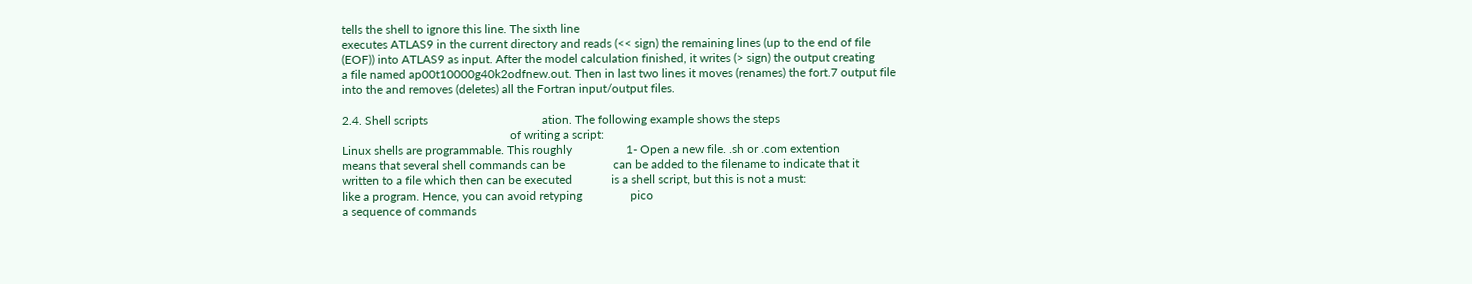tells the shell to ignore this line. The sixth line
executes ATLAS9 in the current directory and reads (<< sign) the remaining lines (up to the end of file
(EOF)) into ATLAS9 as input. After the model calculation finished, it writes (> sign) the output creating
a file named ap00t10000g40k2odfnew.out. Then in last two lines it moves (renames) the fort.7 output file
into the and removes (deletes) all the Fortran input/output files.

2.4. Shell scripts                                      ation. The following example shows the steps
                                                        of writing a script:
Linux shells are programmable. This roughly                  1- Open a new file. .sh or .com extention
means that several shell commands can be                can be added to the filename to indicate that it
written to a file which then can be executed             is a shell script, but this is not a must:
like a program. Hence, you can avoid retyping                pico
a sequence of commands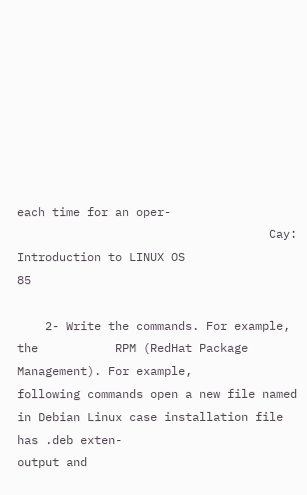each time for an oper-
                                    Cay: Introduction to LINUX OS                                       85

    2- Write the commands. For example, the           RPM (RedHat Package Management). For example,
following commands open a new file named               in Debian Linux case installation file has .deb exten-
output and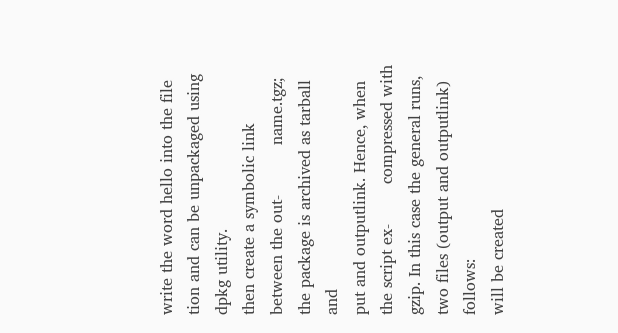write the word hello into the file          tion and can be unpackaged using dpkg utility.
then create a symbolic link between the out-          name.tgz; the package is archived as tarball and
put and outputlink. Hence, when the script ex-        compressed with gzip. In this case the general runs, two files (output and outputlink)       follows:
will be created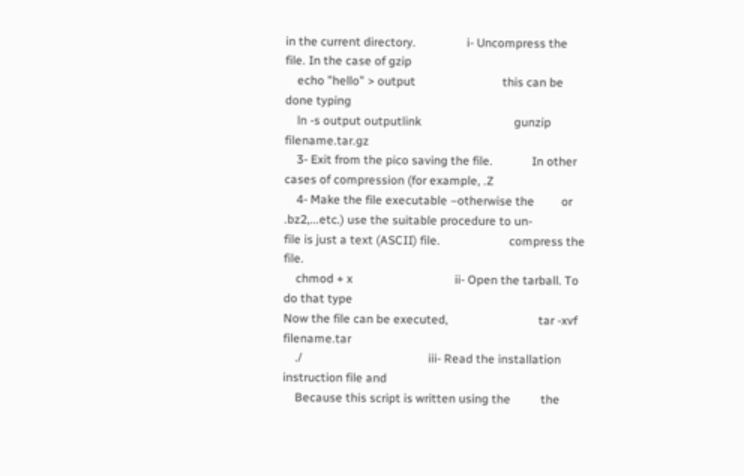in the current directory.                 i- Uncompress the file. In the case of gzip
    echo ”hello” > output                             this can be done typing
    ln -s output outputlink                               gunzip filename.tar.gz
    3- Exit from the pico saving the file.             In other cases of compression (for example, .Z
    4- Make the file executable –otherwise the         or .bz2,...etc.) use the suitable procedure to un-
file is just a text (ASCII) file.                       compress the file.
    chmod + x                                  ii- Open the tarball. To do that type
Now the file can be executed,                              tar -xvf filename.tar
    ./                                          iii- Read the installation instruction file and
    Because this script is written using the          the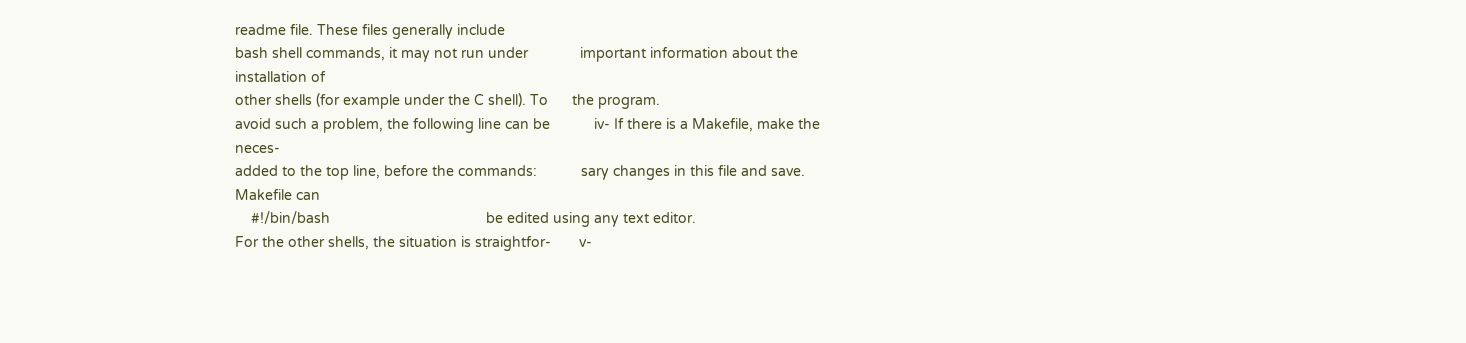readme file. These files generally include
bash shell commands, it may not run under             important information about the installation of
other shells (for example under the C shell). To      the program.
avoid such a problem, the following line can be           iv- If there is a Makefile, make the neces-
added to the top line, before the commands:           sary changes in this file and save. Makefile can
    #!/bin/bash                                       be edited using any text editor.
For the other shells, the situation is straightfor-       v-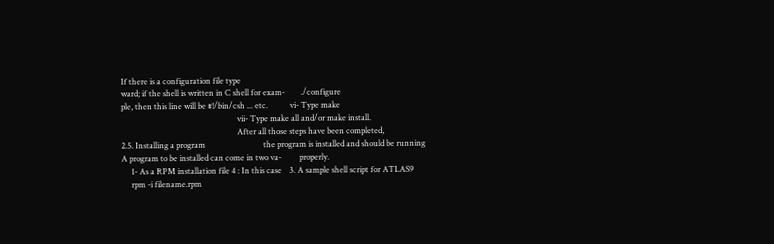If there is a configuration file type
ward; if the shell is written in C shell for exam-        ./configure
ple, then this line will be #!/bin/csh ... etc.           vi- Type make
                                                          vii- Type make all and/or make install.
                                                          After all those steps have been completed,
2.5. Installing a program                             the program is installed and should be running
A program to be installed can come in two va-         properly.
     1- As a RPM installation file 4 : In this case    3. A sample shell script for ATLAS9
     rpm -i filename.rpm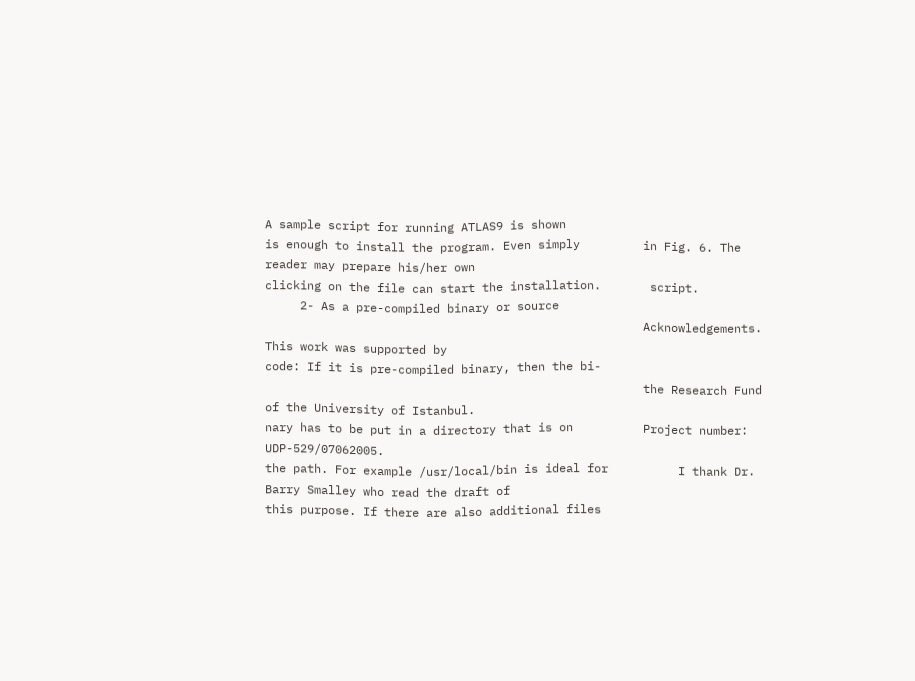A sample script for running ATLAS9 is shown
is enough to install the program. Even simply         in Fig. 6. The reader may prepare his/her own
clicking on the file can start the installation.       script.
     2- As a pre-compiled binary or source
                                                      Acknowledgements. This work was supported by
code: If it is pre-compiled binary, then the bi-
                                                      the Research Fund of the University of Istanbul.
nary has to be put in a directory that is on          Project number: UDP-529/07062005.
the path. For example /usr/local/bin is ideal for          I thank Dr. Barry Smalley who read the draft of
this purpose. If there are also additional files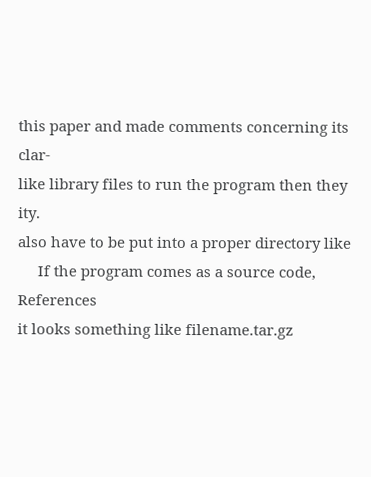this paper and made comments concerning its clar-
like library files to run the program then they        ity.
also have to be put into a proper directory like
     If the program comes as a source code,           References
it looks something like filename.tar.gz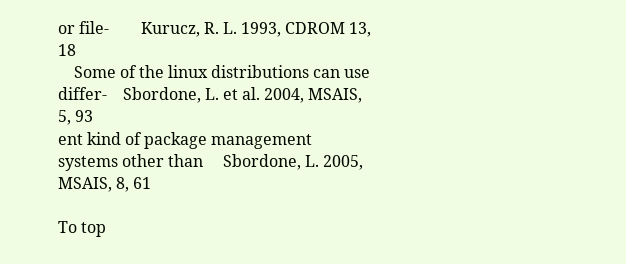or file-        Kurucz, R. L. 1993, CDROM 13, 18
    Some of the linux distributions can use differ-    Sbordone, L. et al. 2004, MSAIS, 5, 93
ent kind of package management systems other than     Sbordone, L. 2005, MSAIS, 8, 61

To top